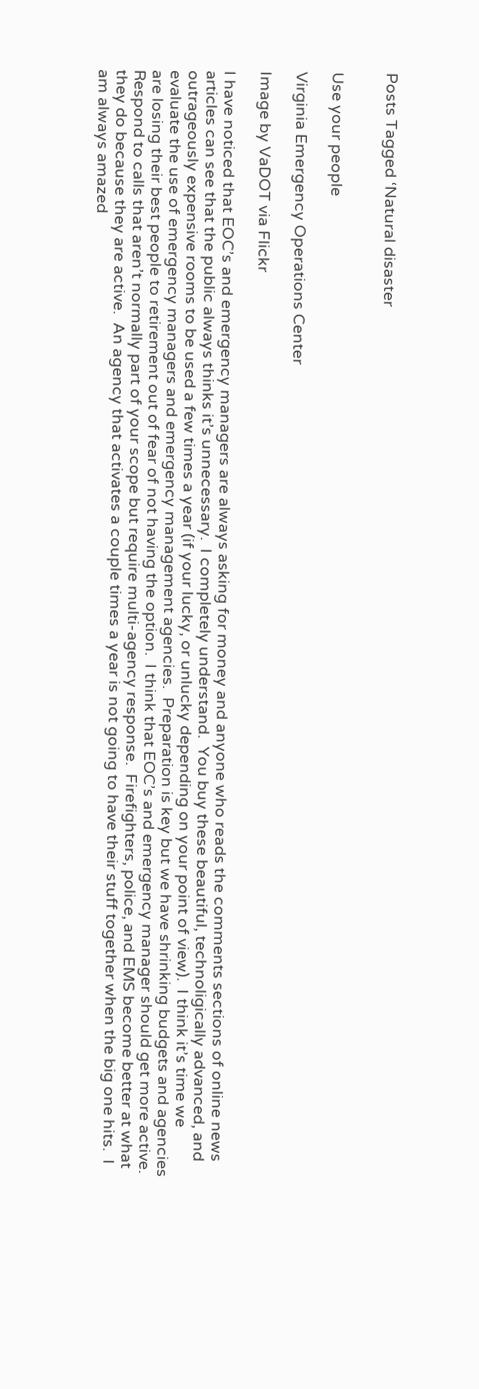Posts Tagged ‘Natural disaster


Use your people

Virginia Emergency Operations Center

Image by VaDOT via Flickr

I have noticed that EOC’s and emergency managers are always asking for money and anyone who reads the comments sections of online news articles can see that the public always thinks it’s unnecessary.  I completely understand.  You buy these beautiful, technoligically advanced, and outrageously expensive rooms to be used a few times a year (if your lucky, or unlucky depending on your point of view).  I think it’s time we evaluate the use of emergency managers and emergency management agencies.  Preparation is key but we have shrinking budgets and agencies are losing their best people to retirement out of fear of not having the option.  I think that EOC’s and emergency manager should get more active.  Respond to calls that aren’t normally part of your scope but require multi-agency response.  Firefighters, police, and EMS become better at what they do because they are active.  An agency that activates a couple times a year is not going to have their stuff together when the big one hits.  I am always amazed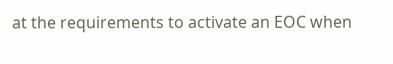at the requirements to activate an EOC when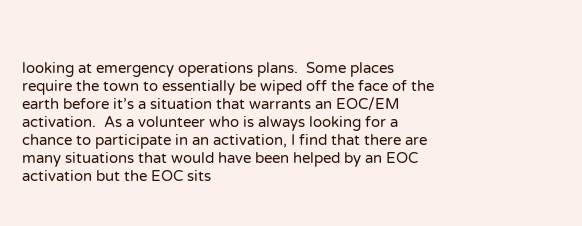looking at emergency operations plans.  Some places require the town to essentially be wiped off the face of the earth before it’s a situation that warrants an EOC/EM activation.  As a volunteer who is always looking for a chance to participate in an activation, I find that there are many situations that would have been helped by an EOC activation but the EOC sits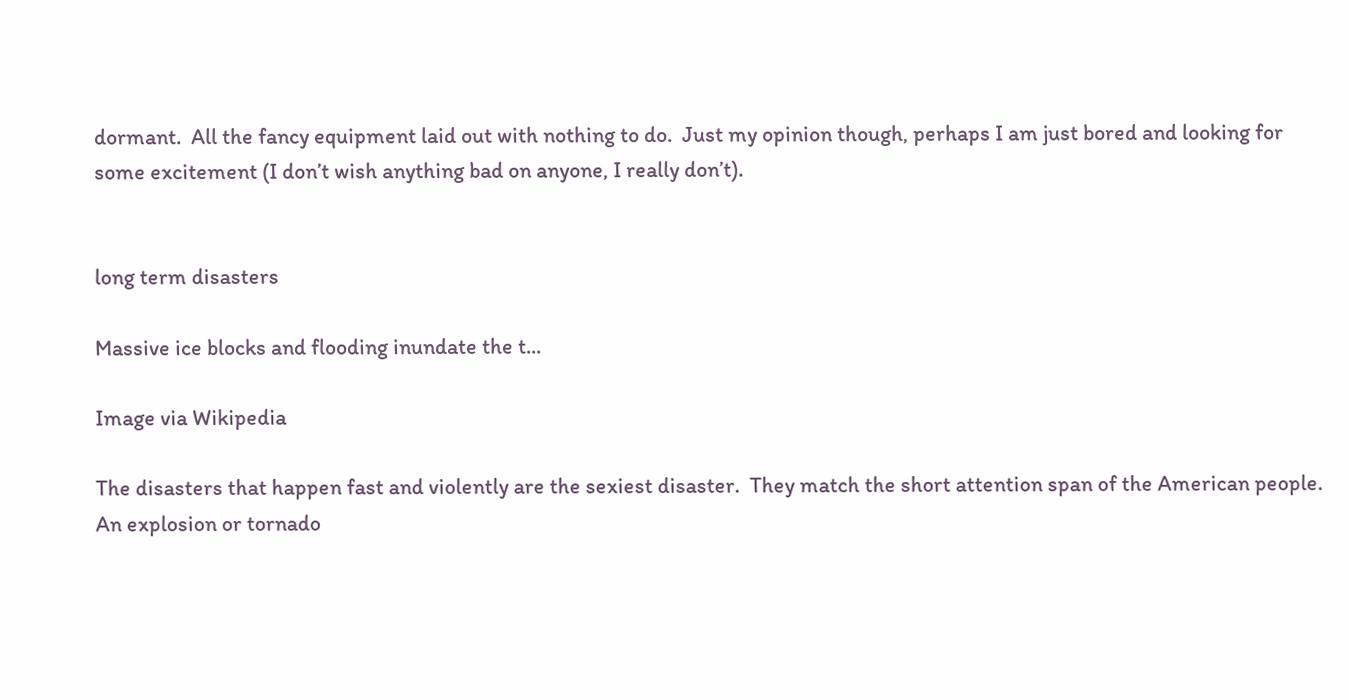dormant.  All the fancy equipment laid out with nothing to do.  Just my opinion though, perhaps I am just bored and looking for some excitement (I don’t wish anything bad on anyone, I really don’t).


long term disasters

Massive ice blocks and flooding inundate the t...

Image via Wikipedia

The disasters that happen fast and violently are the sexiest disaster.  They match the short attention span of the American people.  An explosion or tornado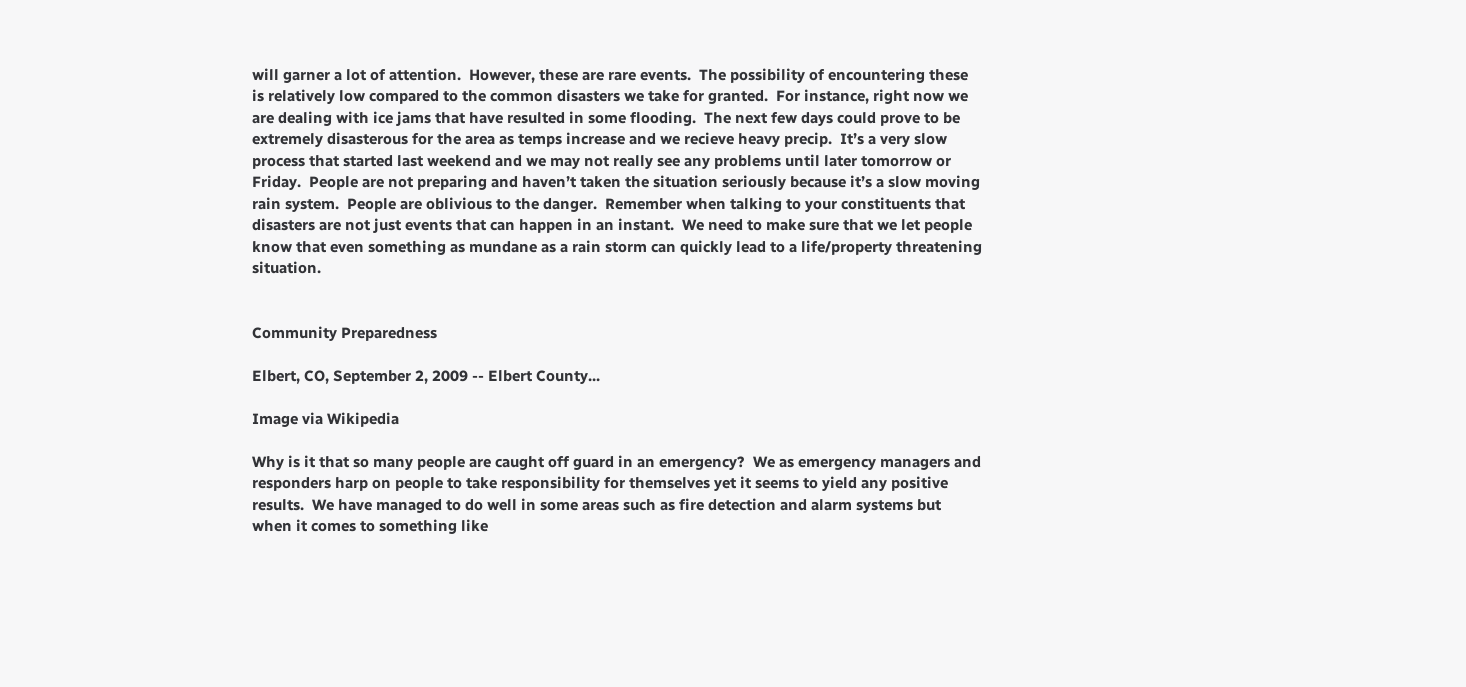will garner a lot of attention.  However, these are rare events.  The possibility of encountering these is relatively low compared to the common disasters we take for granted.  For instance, right now we are dealing with ice jams that have resulted in some flooding.  The next few days could prove to be extremely disasterous for the area as temps increase and we recieve heavy precip.  It’s a very slow process that started last weekend and we may not really see any problems until later tomorrow or Friday.  People are not preparing and haven’t taken the situation seriously because it’s a slow moving rain system.  People are oblivious to the danger.  Remember when talking to your constituents that disasters are not just events that can happen in an instant.  We need to make sure that we let people know that even something as mundane as a rain storm can quickly lead to a life/property threatening situation.


Community Preparedness

Elbert, CO, September 2, 2009 -- Elbert County...

Image via Wikipedia

Why is it that so many people are caught off guard in an emergency?  We as emergency managers and responders harp on people to take responsibility for themselves yet it seems to yield any positive results.  We have managed to do well in some areas such as fire detection and alarm systems but when it comes to something like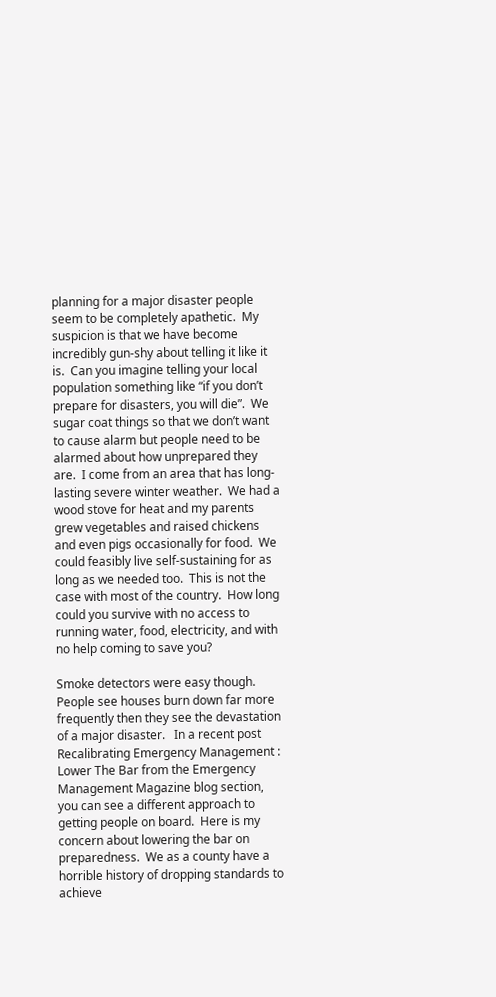planning for a major disaster people seem to be completely apathetic.  My suspicion is that we have become incredibly gun-shy about telling it like it is.  Can you imagine telling your local population something like “if you don’t prepare for disasters, you will die”.  We sugar coat things so that we don’t want to cause alarm but people need to be alarmed about how unprepared they are.  I come from an area that has long-lasting severe winter weather.  We had a wood stove for heat and my parents grew vegetables and raised chickens and even pigs occasionally for food.  We could feasibly live self-sustaining for as long as we needed too.  This is not the case with most of the country.  How long could you survive with no access to running water, food, electricity, and with no help coming to save you?

Smoke detectors were easy though.  People see houses burn down far more frequently then they see the devastation of a major disaster.   In a recent post Recalibrating Emergency Management : Lower The Bar from the Emergency Management Magazine blog section, you can see a different approach to getting people on board.  Here is my concern about lowering the bar on preparedness.  We as a county have a horrible history of dropping standards to achieve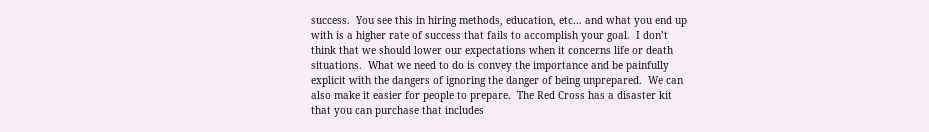success.  You see this in hiring methods, education, etc… and what you end up with is a higher rate of success that fails to accomplish your goal.  I don’t think that we should lower our expectations when it concerns life or death situations.  What we need to do is convey the importance and be painfully explicit with the dangers of ignoring the danger of being unprepared.  We can also make it easier for people to prepare.  The Red Cross has a disaster kit that you can purchase that includes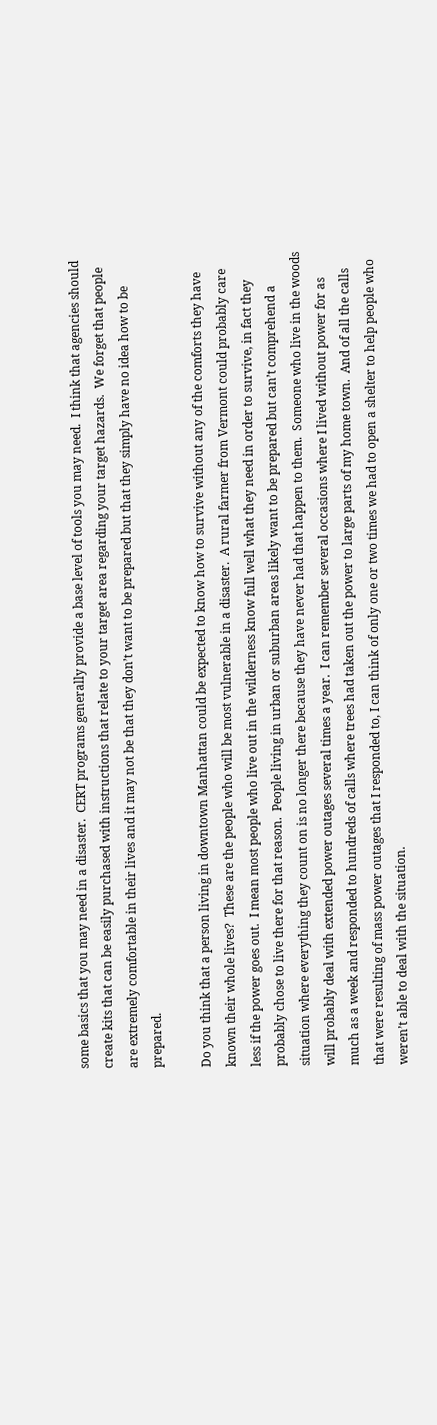some basics that you may need in a disaster.  CERT programs generally provide a base level of tools you may need.  I think that agencies should create kits that can be easily purchased with instructions that relate to your target area regarding your target hazards.  We forget that people are extremely comfortable in their lives and it may not be that they don’t want to be prepared but that they simply have no idea how to be prepared.

Do you think that a person living in downtown Manhattan could be expected to know how to survive without any of the comforts they have known their whole lives?  These are the people who will be most vulnerable in a disaster.  A rural farmer from Vermont could probably care less if the power goes out.  I mean most people who live out in the wilderness know full well what they need in order to survive, in fact they probably chose to live there for that reason.  People living in urban or suburban areas likely want to be prepared but can’t comprehend a situation where everything they count on is no longer there because they have never had that happen to them.  Someone who live in the woods will probably deal with extended power outages several times a year.  I can remember several occasions where I lived without power for as much as a week and responded to hundreds of calls where trees had taken out the power to large parts of my home town.  And of all the calls that were resulting of mass power outages that I responded to, I can think of only one or two times we had to open a shelter to help people who weren’t able to deal with the situation.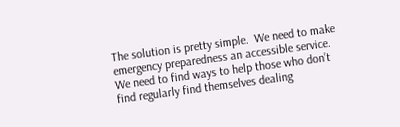The solution is pretty simple.  We need to make emergency preparedness an accessible service.  We need to find ways to help those who don’t find regularly find themselves dealing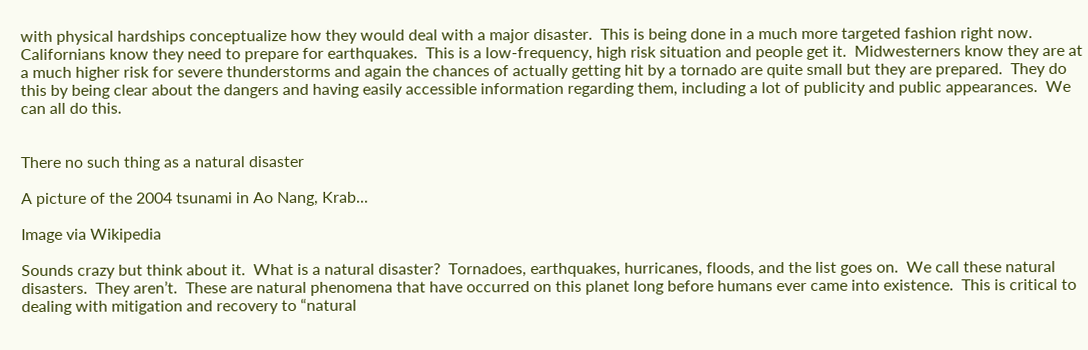with physical hardships conceptualize how they would deal with a major disaster.  This is being done in a much more targeted fashion right now.  Californians know they need to prepare for earthquakes.  This is a low-frequency, high risk situation and people get it.  Midwesterners know they are at a much higher risk for severe thunderstorms and again the chances of actually getting hit by a tornado are quite small but they are prepared.  They do this by being clear about the dangers and having easily accessible information regarding them, including a lot of publicity and public appearances.  We can all do this.


There no such thing as a natural disaster

A picture of the 2004 tsunami in Ao Nang, Krab...

Image via Wikipedia

Sounds crazy but think about it.  What is a natural disaster?  Tornadoes, earthquakes, hurricanes, floods, and the list goes on.  We call these natural disasters.  They aren’t.  These are natural phenomena that have occurred on this planet long before humans ever came into existence.  This is critical to dealing with mitigation and recovery to “natural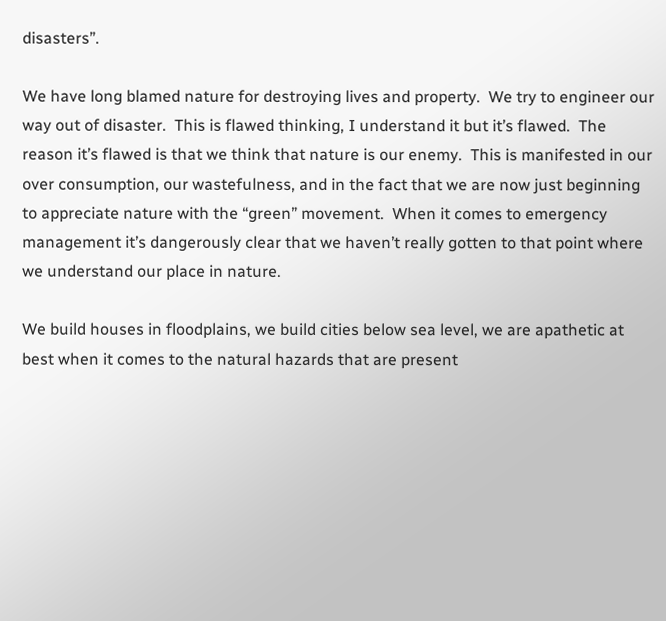disasters”.

We have long blamed nature for destroying lives and property.  We try to engineer our way out of disaster.  This is flawed thinking, I understand it but it’s flawed.  The reason it’s flawed is that we think that nature is our enemy.  This is manifested in our over consumption, our wastefulness, and in the fact that we are now just beginning to appreciate nature with the “green” movement.  When it comes to emergency management it’s dangerously clear that we haven’t really gotten to that point where we understand our place in nature.

We build houses in floodplains, we build cities below sea level, we are apathetic at best when it comes to the natural hazards that are present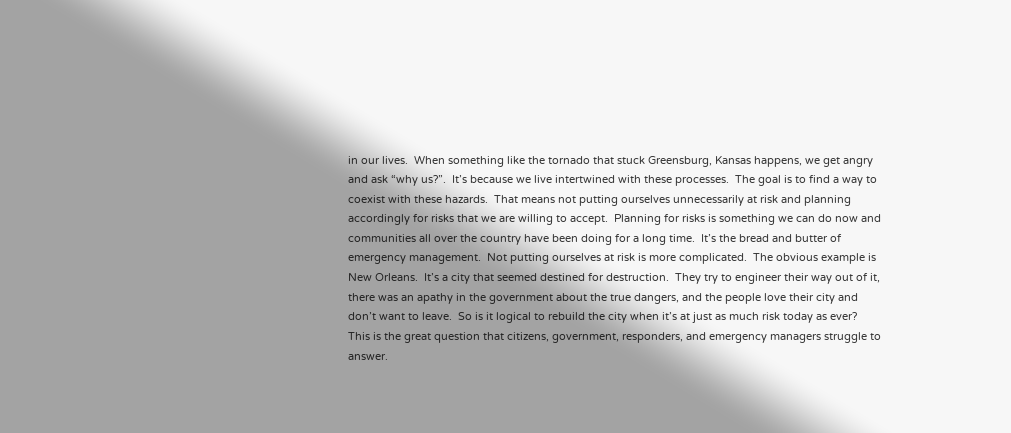in our lives.  When something like the tornado that stuck Greensburg, Kansas happens, we get angry and ask “why us?”.  It’s because we live intertwined with these processes.  The goal is to find a way to coexist with these hazards.  That means not putting ourselves unnecessarily at risk and planning accordingly for risks that we are willing to accept.  Planning for risks is something we can do now and communities all over the country have been doing for a long time.  It’s the bread and butter of emergency management.  Not putting ourselves at risk is more complicated.  The obvious example is New Orleans.  It’s a city that seemed destined for destruction.  They try to engineer their way out of it, there was an apathy in the government about the true dangers, and the people love their city and don’t want to leave.  So is it logical to rebuild the city when it’s at just as much risk today as ever?  This is the great question that citizens, government, responders, and emergency managers struggle to answer.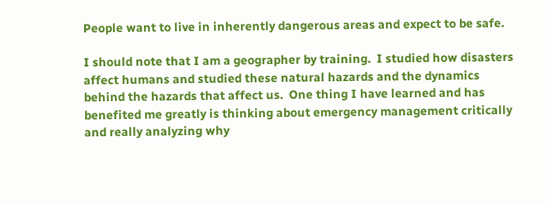People want to live in inherently dangerous areas and expect to be safe.

I should note that I am a geographer by training.  I studied how disasters affect humans and studied these natural hazards and the dynamics behind the hazards that affect us.  One thing I have learned and has benefited me greatly is thinking about emergency management critically and really analyzing why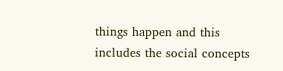things happen and this includes the social concepts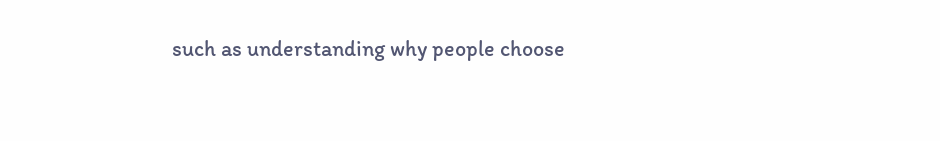such as understanding why people choose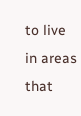to live in areas that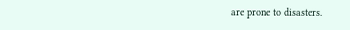are prone to disasters.